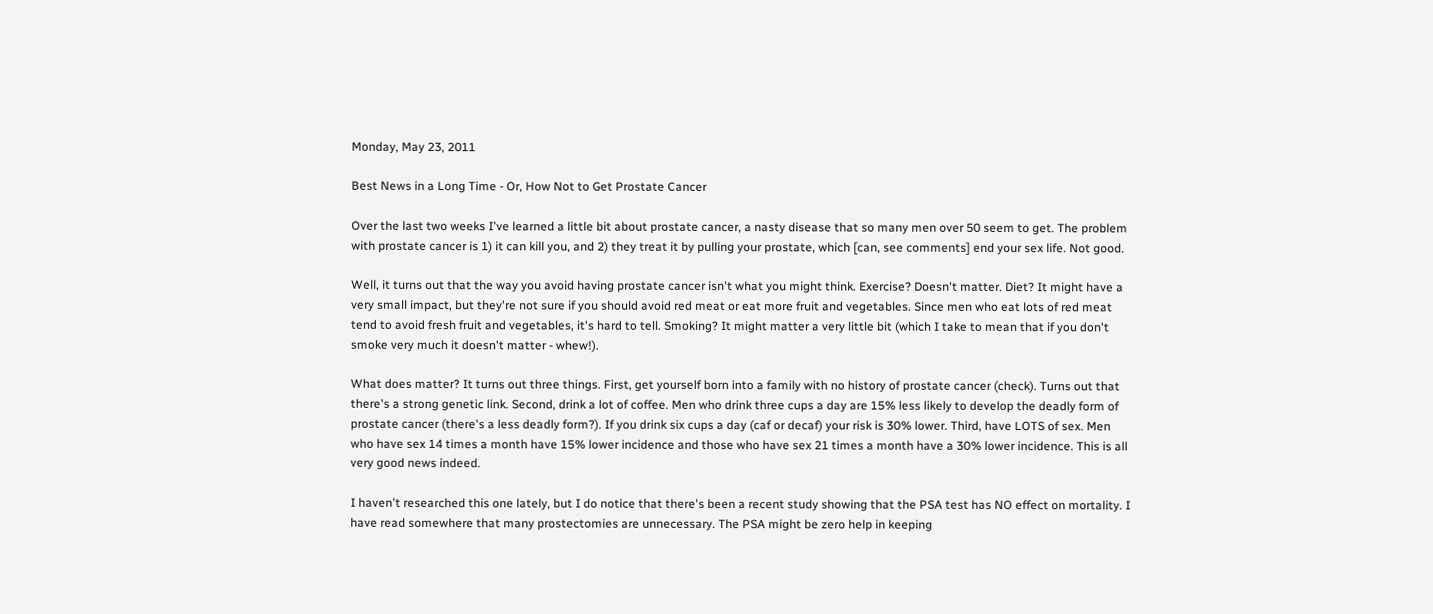Monday, May 23, 2011

Best News in a Long Time - Or, How Not to Get Prostate Cancer

Over the last two weeks I've learned a little bit about prostate cancer, a nasty disease that so many men over 50 seem to get. The problem with prostate cancer is 1) it can kill you, and 2) they treat it by pulling your prostate, which [can, see comments] end your sex life. Not good.

Well, it turns out that the way you avoid having prostate cancer isn't what you might think. Exercise? Doesn't matter. Diet? It might have a very small impact, but they're not sure if you should avoid red meat or eat more fruit and vegetables. Since men who eat lots of red meat tend to avoid fresh fruit and vegetables, it's hard to tell. Smoking? It might matter a very little bit (which I take to mean that if you don't smoke very much it doesn't matter - whew!).

What does matter? It turns out three things. First, get yourself born into a family with no history of prostate cancer (check). Turns out that there's a strong genetic link. Second, drink a lot of coffee. Men who drink three cups a day are 15% less likely to develop the deadly form of prostate cancer (there's a less deadly form?). If you drink six cups a day (caf or decaf) your risk is 30% lower. Third, have LOTS of sex. Men who have sex 14 times a month have 15% lower incidence and those who have sex 21 times a month have a 30% lower incidence. This is all very good news indeed.

I haven't researched this one lately, but I do notice that there's been a recent study showing that the PSA test has NO effect on mortality. I have read somewhere that many prostectomies are unnecessary. The PSA might be zero help in keeping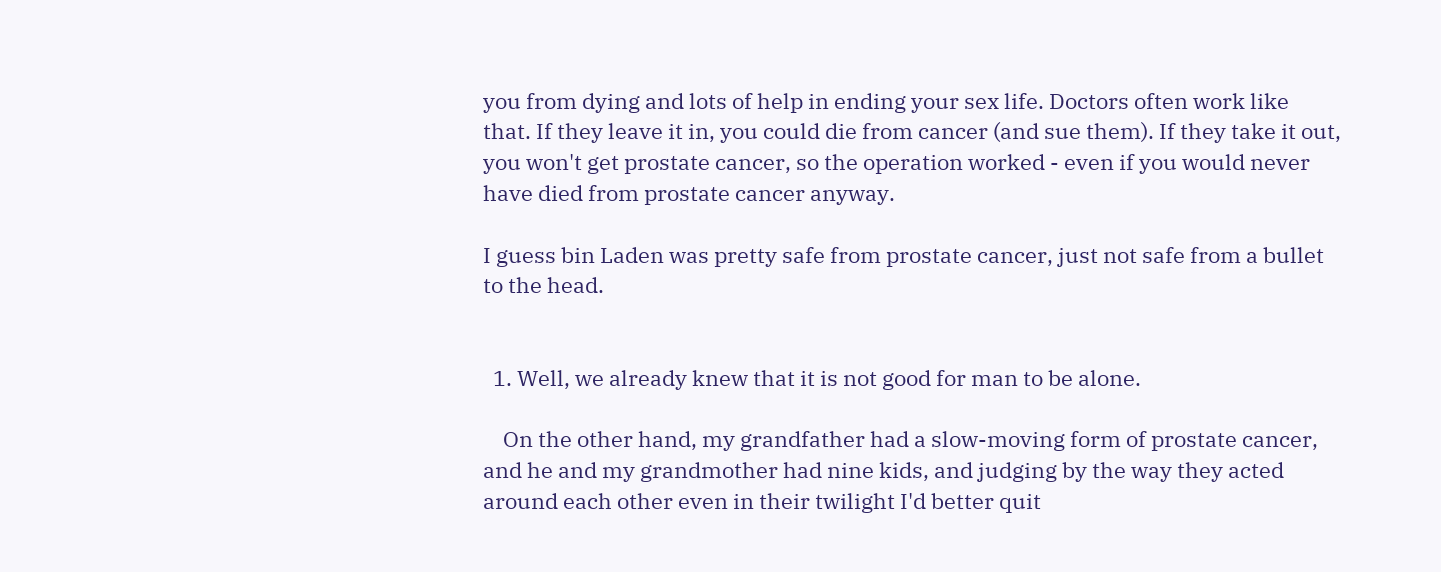you from dying and lots of help in ending your sex life. Doctors often work like that. If they leave it in, you could die from cancer (and sue them). If they take it out, you won't get prostate cancer, so the operation worked - even if you would never have died from prostate cancer anyway.

I guess bin Laden was pretty safe from prostate cancer, just not safe from a bullet to the head.


  1. Well, we already knew that it is not good for man to be alone.

    On the other hand, my grandfather had a slow-moving form of prostate cancer, and he and my grandmother had nine kids, and judging by the way they acted around each other even in their twilight I'd better quit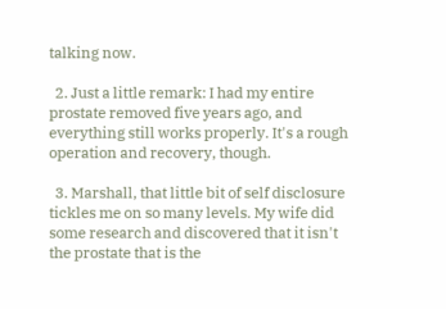talking now.

  2. Just a little remark: I had my entire prostate removed five years ago, and everything still works properly. It's a rough operation and recovery, though.

  3. Marshall, that little bit of self disclosure tickles me on so many levels. My wife did some research and discovered that it isn't the prostate that is the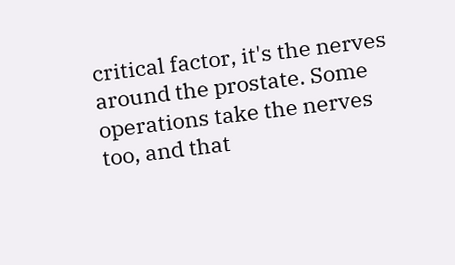critical factor, it's the nerves around the prostate. Some operations take the nerves too, and that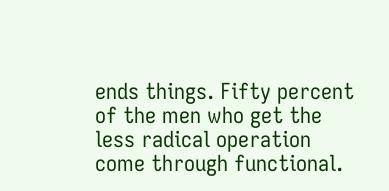ends things. Fifty percent of the men who get the less radical operation come through functional.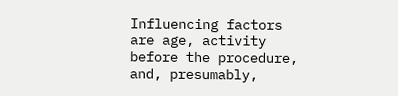Influencing factors are age, activity before the procedure, and, presumably,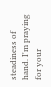steadiness of hand. I'm praying for your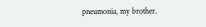pneumonia, my brother.